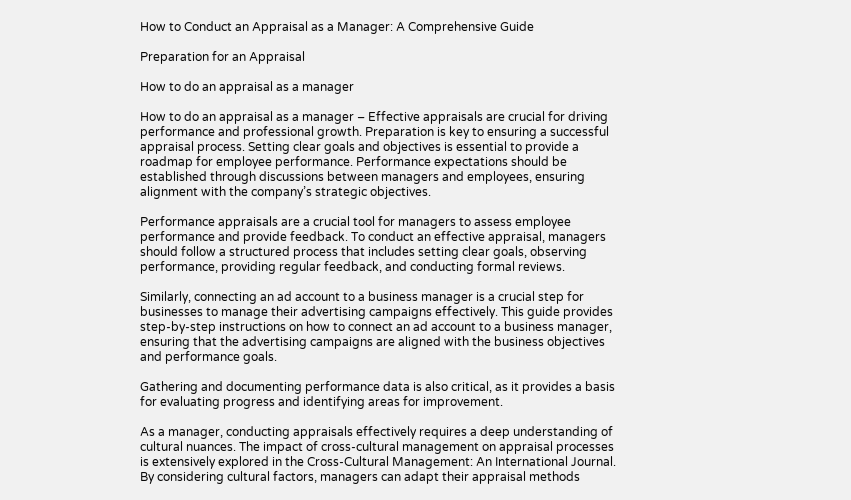How to Conduct an Appraisal as a Manager: A Comprehensive Guide

Preparation for an Appraisal

How to do an appraisal as a manager

How to do an appraisal as a manager – Effective appraisals are crucial for driving performance and professional growth. Preparation is key to ensuring a successful appraisal process. Setting clear goals and objectives is essential to provide a roadmap for employee performance. Performance expectations should be established through discussions between managers and employees, ensuring alignment with the company’s strategic objectives.

Performance appraisals are a crucial tool for managers to assess employee performance and provide feedback. To conduct an effective appraisal, managers should follow a structured process that includes setting clear goals, observing performance, providing regular feedback, and conducting formal reviews.

Similarly, connecting an ad account to a business manager is a crucial step for businesses to manage their advertising campaigns effectively. This guide provides step-by-step instructions on how to connect an ad account to a business manager, ensuring that the advertising campaigns are aligned with the business objectives and performance goals.

Gathering and documenting performance data is also critical, as it provides a basis for evaluating progress and identifying areas for improvement.

As a manager, conducting appraisals effectively requires a deep understanding of cultural nuances. The impact of cross-cultural management on appraisal processes is extensively explored in the Cross-Cultural Management: An International Journal. By considering cultural factors, managers can adapt their appraisal methods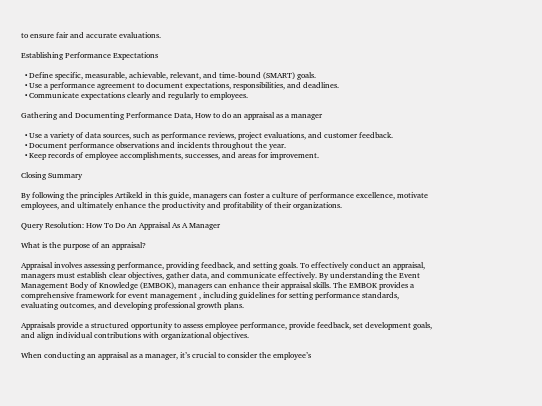to ensure fair and accurate evaluations.

Establishing Performance Expectations

  • Define specific, measurable, achievable, relevant, and time-bound (SMART) goals.
  • Use a performance agreement to document expectations, responsibilities, and deadlines.
  • Communicate expectations clearly and regularly to employees.

Gathering and Documenting Performance Data, How to do an appraisal as a manager

  • Use a variety of data sources, such as performance reviews, project evaluations, and customer feedback.
  • Document performance observations and incidents throughout the year.
  • Keep records of employee accomplishments, successes, and areas for improvement.

Closing Summary

By following the principles Artikeld in this guide, managers can foster a culture of performance excellence, motivate employees, and ultimately enhance the productivity and profitability of their organizations.

Query Resolution: How To Do An Appraisal As A Manager

What is the purpose of an appraisal?

Appraisal involves assessing performance, providing feedback, and setting goals. To effectively conduct an appraisal, managers must establish clear objectives, gather data, and communicate effectively. By understanding the Event Management Body of Knowledge (EMBOK), managers can enhance their appraisal skills. The EMBOK provides a comprehensive framework for event management , including guidelines for setting performance standards, evaluating outcomes, and developing professional growth plans.

Appraisals provide a structured opportunity to assess employee performance, provide feedback, set development goals, and align individual contributions with organizational objectives.

When conducting an appraisal as a manager, it’s crucial to consider the employee’s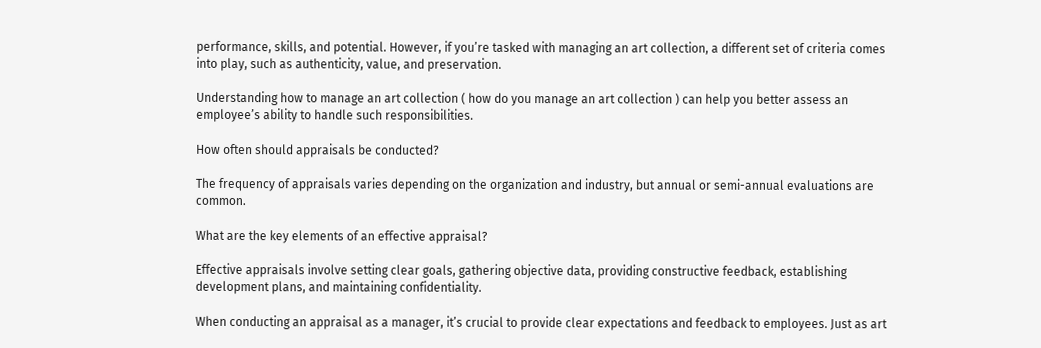performance, skills, and potential. However, if you’re tasked with managing an art collection, a different set of criteria comes into play, such as authenticity, value, and preservation.

Understanding how to manage an art collection ( how do you manage an art collection ) can help you better assess an employee’s ability to handle such responsibilities.

How often should appraisals be conducted?

The frequency of appraisals varies depending on the organization and industry, but annual or semi-annual evaluations are common.

What are the key elements of an effective appraisal?

Effective appraisals involve setting clear goals, gathering objective data, providing constructive feedback, establishing development plans, and maintaining confidentiality.

When conducting an appraisal as a manager, it’s crucial to provide clear expectations and feedback to employees. Just as art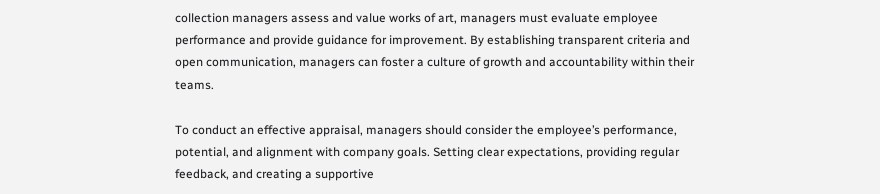collection managers assess and value works of art, managers must evaluate employee performance and provide guidance for improvement. By establishing transparent criteria and open communication, managers can foster a culture of growth and accountability within their teams.

To conduct an effective appraisal, managers should consider the employee’s performance, potential, and alignment with company goals. Setting clear expectations, providing regular feedback, and creating a supportive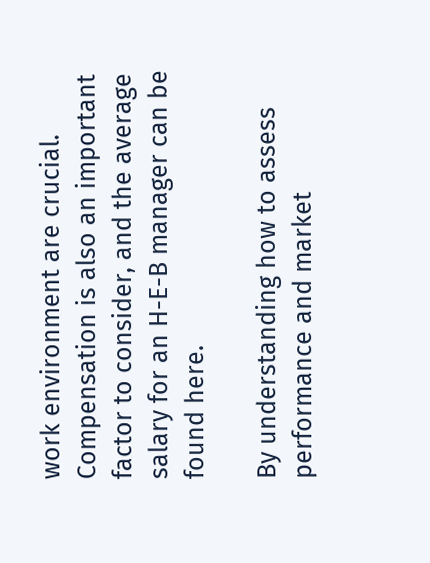work environment are crucial. Compensation is also an important factor to consider, and the average salary for an H-E-B manager can be found here.

By understanding how to assess performance and market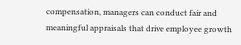compensation, managers can conduct fair and meaningful appraisals that drive employee growth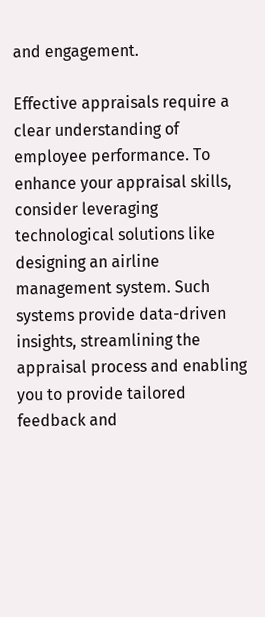and engagement.

Effective appraisals require a clear understanding of employee performance. To enhance your appraisal skills, consider leveraging technological solutions like designing an airline management system. Such systems provide data-driven insights, streamlining the appraisal process and enabling you to provide tailored feedback and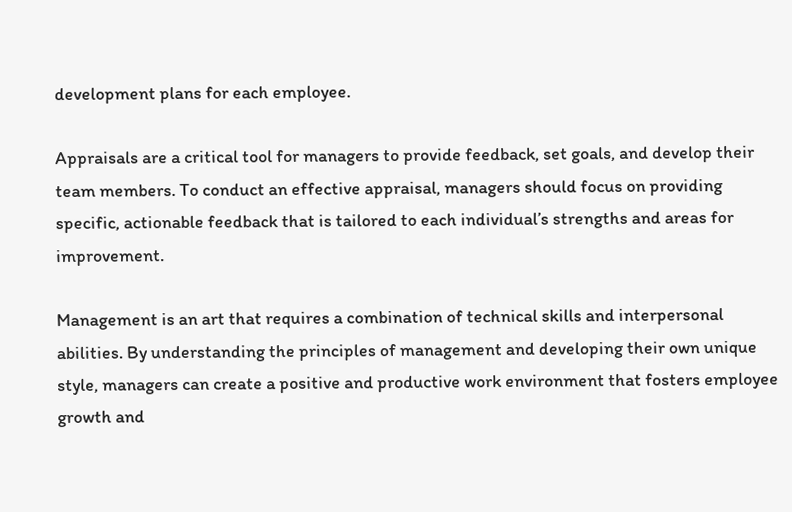development plans for each employee.

Appraisals are a critical tool for managers to provide feedback, set goals, and develop their team members. To conduct an effective appraisal, managers should focus on providing specific, actionable feedback that is tailored to each individual’s strengths and areas for improvement.

Management is an art that requires a combination of technical skills and interpersonal abilities. By understanding the principles of management and developing their own unique style, managers can create a positive and productive work environment that fosters employee growth and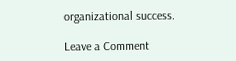organizational success.

Leave a Comment